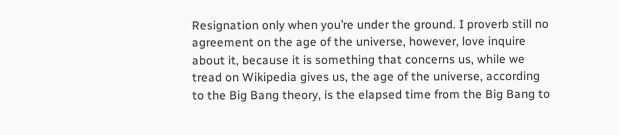Resignation only when you’re under the ground. I proverb still no agreement on the age of the universe, however, love inquire about it, because it is something that concerns us, while we tread on Wikipedia gives us, the age of the universe, according to the Big Bang theory, is the elapsed time from the Big Bang to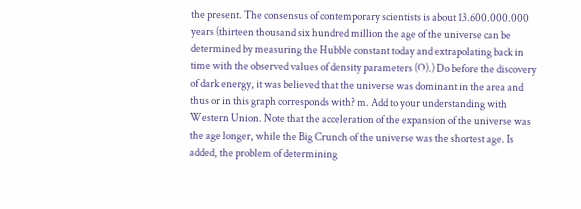the present. The consensus of contemporary scientists is about 13.600.000.000 years (thirteen thousand six hundred million the age of the universe can be determined by measuring the Hubble constant today and extrapolating back in time with the observed values of density parameters (O).) Do before the discovery of dark energy, it was believed that the universe was dominant in the area and thus or in this graph corresponds with? m. Add to your understanding with Western Union. Note that the acceleration of the expansion of the universe was the age longer, while the Big Crunch of the universe was the shortest age. Is added, the problem of determining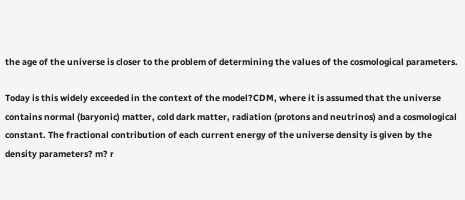the age of the universe is closer to the problem of determining the values of the cosmological parameters.

Today is this widely exceeded in the context of the model?CDM, where it is assumed that the universe contains normal (baryonic) matter, cold dark matter, radiation (protons and neutrinos) and a cosmological constant. The fractional contribution of each current energy of the universe density is given by the density parameters? m? r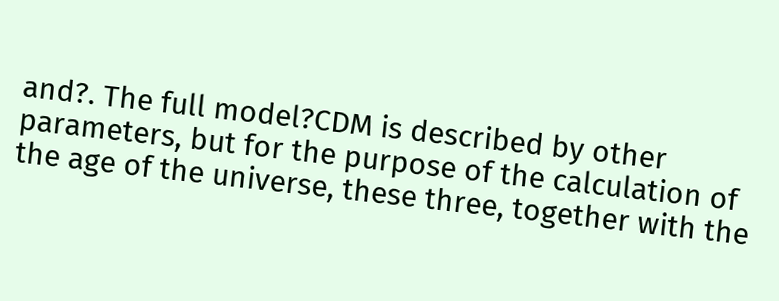and?. The full model?CDM is described by other parameters, but for the purpose of the calculation of the age of the universe, these three, together with the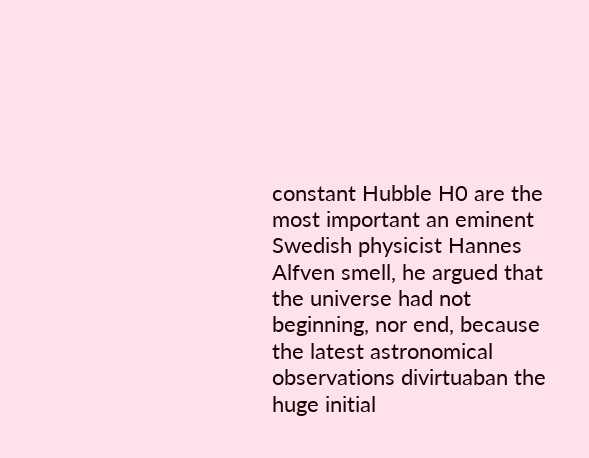constant Hubble H0 are the most important an eminent Swedish physicist Hannes Alfven smell, he argued that the universe had not beginning, nor end, because the latest astronomical observations divirtuaban the huge initial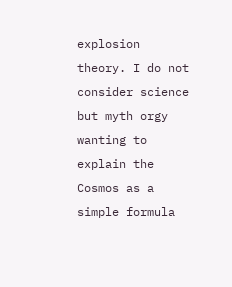explosion theory. I do not consider science but myth orgy wanting to explain the Cosmos as a simple formula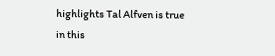highlights Tal Alfven is true in this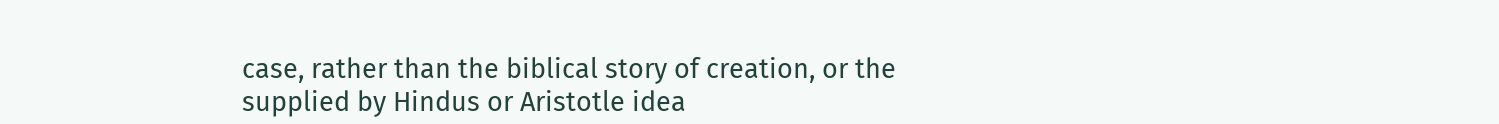case, rather than the biblical story of creation, or the supplied by Hindus or Aristotle idea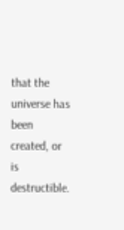that the universe has been created, or is destructible.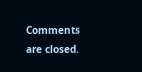Comments are closed.